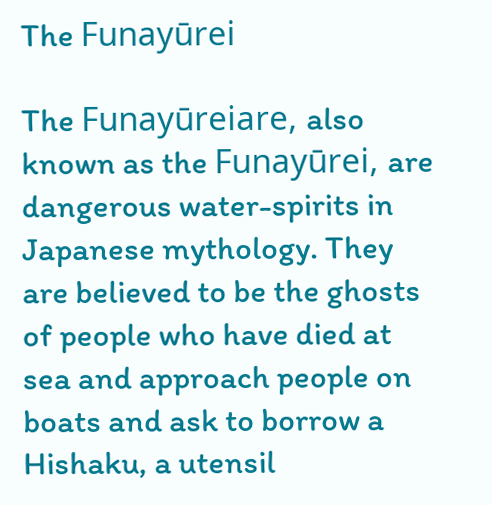The Funayūrei

The Funayūreiare, also known as the Funayūrei, are dangerous water-spirits in Japanese mythology. They are believed to be the ghosts of people who have died at sea and approach people on boats and ask to borrow a Hishaku, a utensil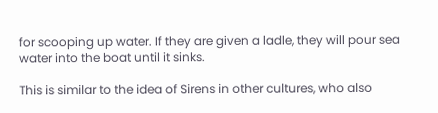for scooping up water. If they are given a ladle, they will pour sea water into the boat until it sinks.

This is similar to the idea of Sirens in other cultures, who also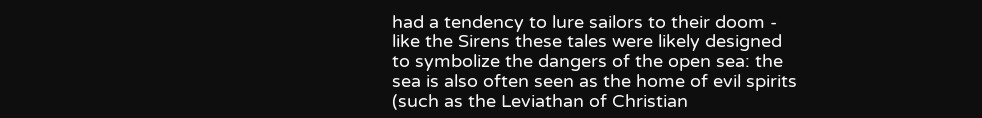had a tendency to lure sailors to their doom - like the Sirens these tales were likely designed to symbolize the dangers of the open sea: the sea is also often seen as the home of evil spirits (such as the Leviathan of Christian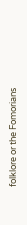folklore or the Fomorians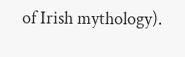of Irish mythology).